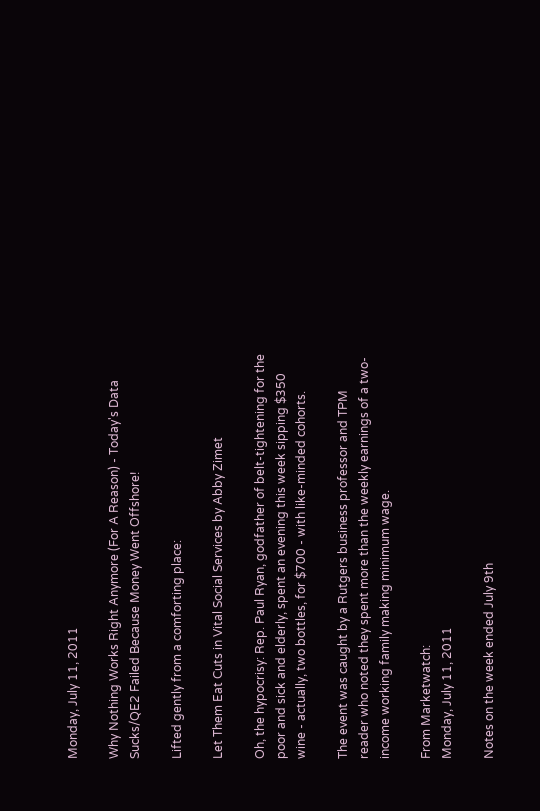Monday, July 11, 2011

Why Nothing Works Right Anymore (For A Reason) - Today's Data Sucks/QE2 Failed Because Money Went Offshore!

Lifted gently from a comforting place:

Let Them Eat Cuts in Vital Social Services by Abby Zimet

Oh, the hypocrisy: Rep. Paul Ryan, godfather of belt-tightening for the poor and sick and elderly, spent an evening this week sipping $350 wine - actually, two bottles, for $700 - with like-minded cohorts.

The event was caught by a Rutgers business professor and TPM reader who noted they spent more than the weekly earnings of a two-income working family making minimum wage.

From Marketwatch:
Monday, July 11, 2011

Notes on the week ended July 9th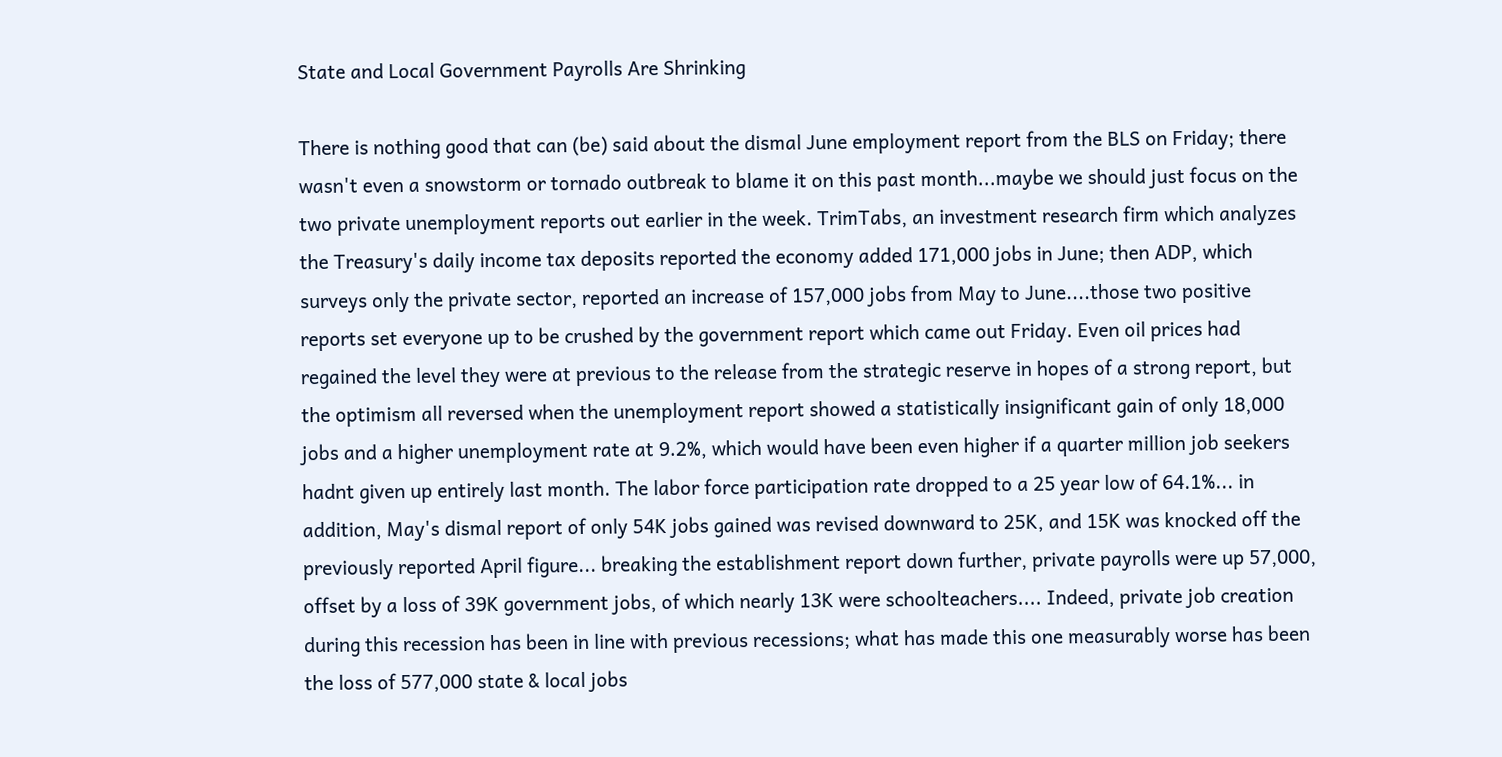State and Local Government Payrolls Are Shrinking

There is nothing good that can (be) said about the dismal June employment report from the BLS on Friday; there wasn't even a snowstorm or tornado outbreak to blame it on this past month...maybe we should just focus on the two private unemployment reports out earlier in the week. TrimTabs, an investment research firm which analyzes the Treasury's daily income tax deposits reported the economy added 171,000 jobs in June; then ADP, which surveys only the private sector, reported an increase of 157,000 jobs from May to June....those two positive reports set everyone up to be crushed by the government report which came out Friday. Even oil prices had regained the level they were at previous to the release from the strategic reserve in hopes of a strong report, but the optimism all reversed when the unemployment report showed a statistically insignificant gain of only 18,000 jobs and a higher unemployment rate at 9.2%, which would have been even higher if a quarter million job seekers hadnt given up entirely last month. The labor force participation rate dropped to a 25 year low of 64.1%... in addition, May's dismal report of only 54K jobs gained was revised downward to 25K, and 15K was knocked off the previously reported April figure... breaking the establishment report down further, private payrolls were up 57,000, offset by a loss of 39K government jobs, of which nearly 13K were schoolteachers.... Indeed, private job creation during this recession has been in line with previous recessions; what has made this one measurably worse has been the loss of 577,000 state & local jobs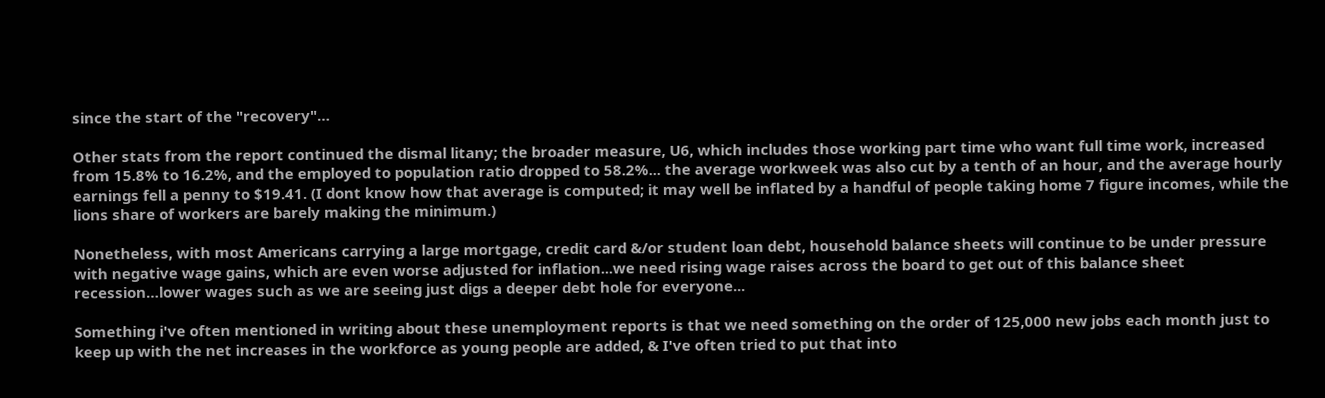since the start of the "recovery"…

Other stats from the report continued the dismal litany; the broader measure, U6, which includes those working part time who want full time work, increased from 15.8% to 16.2%, and the employed to population ratio dropped to 58.2%... the average workweek was also cut by a tenth of an hour, and the average hourly earnings fell a penny to $19.41. (I dont know how that average is computed; it may well be inflated by a handful of people taking home 7 figure incomes, while the lions share of workers are barely making the minimum.)

Nonetheless, with most Americans carrying a large mortgage, credit card &/or student loan debt, household balance sheets will continue to be under pressure with negative wage gains, which are even worse adjusted for inflation...we need rising wage raises across the board to get out of this balance sheet recession…lower wages such as we are seeing just digs a deeper debt hole for everyone...

Something i've often mentioned in writing about these unemployment reports is that we need something on the order of 125,000 new jobs each month just to keep up with the net increases in the workforce as young people are added, & I've often tried to put that into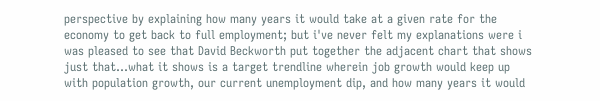perspective by explaining how many years it would take at a given rate for the economy to get back to full employment; but i've never felt my explanations were i was pleased to see that David Beckworth put together the adjacent chart that shows just that...what it shows is a target trendline wherein job growth would keep up with population growth, our current unemployment dip, and how many years it would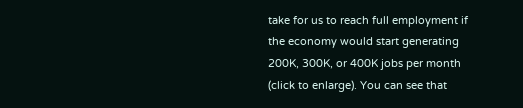take for us to reach full employment if the economy would start generating 200K, 300K, or 400K jobs per month (click to enlarge). You can see that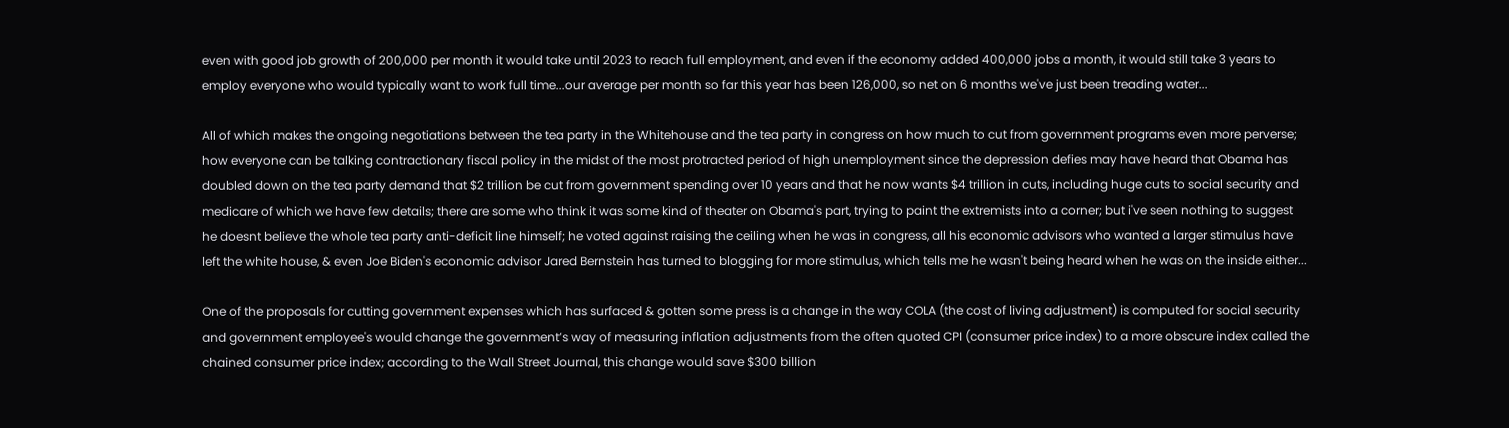even with good job growth of 200,000 per month it would take until 2023 to reach full employment, and even if the economy added 400,000 jobs a month, it would still take 3 years to employ everyone who would typically want to work full time...our average per month so far this year has been 126,000, so net on 6 months we've just been treading water...

All of which makes the ongoing negotiations between the tea party in the Whitehouse and the tea party in congress on how much to cut from government programs even more perverse; how everyone can be talking contractionary fiscal policy in the midst of the most protracted period of high unemployment since the depression defies may have heard that Obama has doubled down on the tea party demand that $2 trillion be cut from government spending over 10 years and that he now wants $4 trillion in cuts, including huge cuts to social security and medicare of which we have few details; there are some who think it was some kind of theater on Obama's part, trying to paint the extremists into a corner; but i've seen nothing to suggest he doesnt believe the whole tea party anti-deficit line himself; he voted against raising the ceiling when he was in congress, all his economic advisors who wanted a larger stimulus have left the white house, & even Joe Biden's economic advisor Jared Bernstein has turned to blogging for more stimulus, which tells me he wasn't being heard when he was on the inside either...

One of the proposals for cutting government expenses which has surfaced & gotten some press is a change in the way COLA (the cost of living adjustment) is computed for social security and government employee's would change the government’s way of measuring inflation adjustments from the often quoted CPI (consumer price index) to a more obscure index called the chained consumer price index; according to the Wall Street Journal, this change would save $300 billion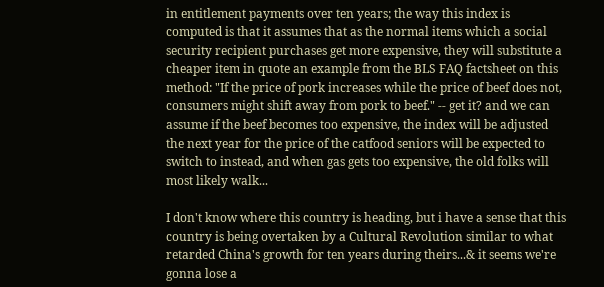in entitlement payments over ten years; the way this index is computed is that it assumes that as the normal items which a social security recipient purchases get more expensive, they will substitute a cheaper item in quote an example from the BLS FAQ factsheet on this method: "If the price of pork increases while the price of beef does not, consumers might shift away from pork to beef." -- get it? and we can assume if the beef becomes too expensive, the index will be adjusted the next year for the price of the catfood seniors will be expected to switch to instead, and when gas gets too expensive, the old folks will most likely walk...

I don't know where this country is heading, but i have a sense that this country is being overtaken by a Cultural Revolution similar to what retarded China's growth for ten years during theirs...& it seems we're gonna lose a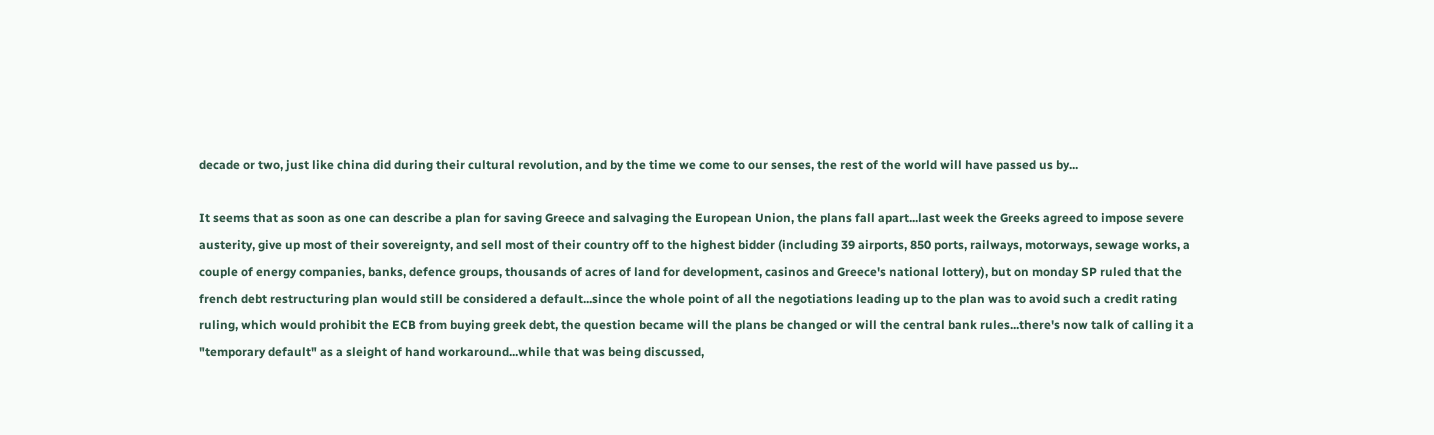decade or two, just like china did during their cultural revolution, and by the time we come to our senses, the rest of the world will have passed us by...

It seems that as soon as one can describe a plan for saving Greece and salvaging the European Union, the plans fall apart...last week the Greeks agreed to impose severe austerity, give up most of their sovereignty, and sell most of their country off to the highest bidder (including 39 airports, 850 ports, railways, motorways, sewage works, a couple of energy companies, banks, defence groups, thousands of acres of land for development, casinos and Greece's national lottery), but on monday SP ruled that the french debt restructuring plan would still be considered a default...since the whole point of all the negotiations leading up to the plan was to avoid such a credit rating ruling, which would prohibit the ECB from buying greek debt, the question became will the plans be changed or will the central bank rules...there's now talk of calling it a "temporary default" as a sleight of hand workaround...while that was being discussed,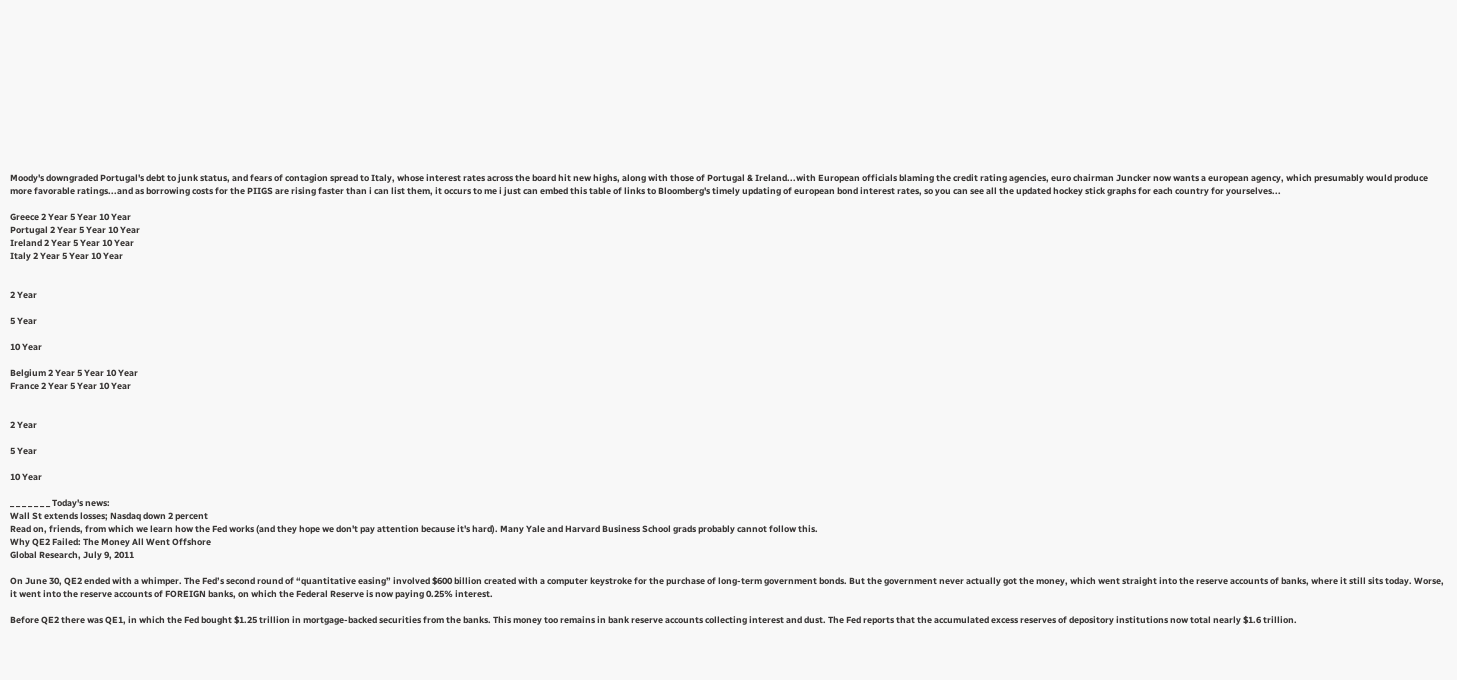Moody's downgraded Portugal's debt to junk status, and fears of contagion spread to Italy, whose interest rates across the board hit new highs, along with those of Portugal & Ireland...with European officials blaming the credit rating agencies, euro chairman Juncker now wants a european agency, which presumably would produce more favorable ratings...and as borrowing costs for the PIIGS are rising faster than i can list them, it occurs to me i just can embed this table of links to Bloomberg's timely updating of european bond interest rates, so you can see all the updated hockey stick graphs for each country for yourselves...

Greece 2 Year 5 Year 10 Year
Portugal 2 Year 5 Year 10 Year
Ireland 2 Year 5 Year 10 Year
Italy 2 Year 5 Year 10 Year


2 Year

5 Year

10 Year

Belgium 2 Year 5 Year 10 Year
France 2 Year 5 Year 10 Year


2 Year

5 Year

10 Year

_ _ _ _ _ _ _ Today's news:
Wall St extends losses; Nasdaq down 2 percent
Read on, friends, from which we learn how the Fed works (and they hope we don't pay attention because it's hard). Many Yale and Harvard Business School grads probably cannot follow this.
Why QE2 Failed: The Money All Went Offshore
Global Research, July 9, 2011

On June 30, QE2 ended with a whimper. The Fed’s second round of “quantitative easing” involved $600 billion created with a computer keystroke for the purchase of long-term government bonds. But the government never actually got the money, which went straight into the reserve accounts of banks, where it still sits today. Worse, it went into the reserve accounts of FOREIGN banks, on which the Federal Reserve is now paying 0.25% interest.

Before QE2 there was QE1, in which the Fed bought $1.25 trillion in mortgage-backed securities from the banks. This money too remains in bank reserve accounts collecting interest and dust. The Fed reports that the accumulated excess reserves of depository institutions now total nearly $1.6 trillion.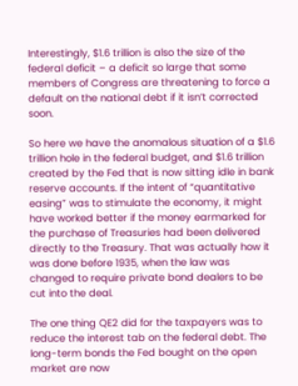Interestingly, $1.6 trillion is also the size of the federal deficit – a deficit so large that some members of Congress are threatening to force a default on the national debt if it isn’t corrected soon.

So here we have the anomalous situation of a $1.6 trillion hole in the federal budget, and $1.6 trillion created by the Fed that is now sitting idle in bank reserve accounts. If the intent of “quantitative easing” was to stimulate the economy, it might have worked better if the money earmarked for the purchase of Treasuries had been delivered directly to the Treasury. That was actually how it was done before 1935, when the law was changed to require private bond dealers to be cut into the deal.

The one thing QE2 did for the taxpayers was to reduce the interest tab on the federal debt. The long-term bonds the Fed bought on the open market are now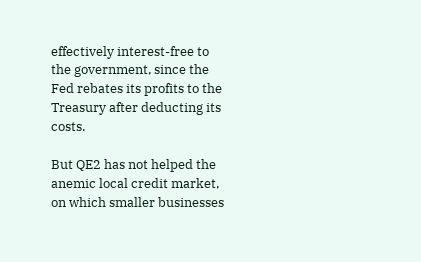effectively interest-free to the government, since the Fed rebates its profits to the Treasury after deducting its costs.

But QE2 has not helped the anemic local credit market, on which smaller businesses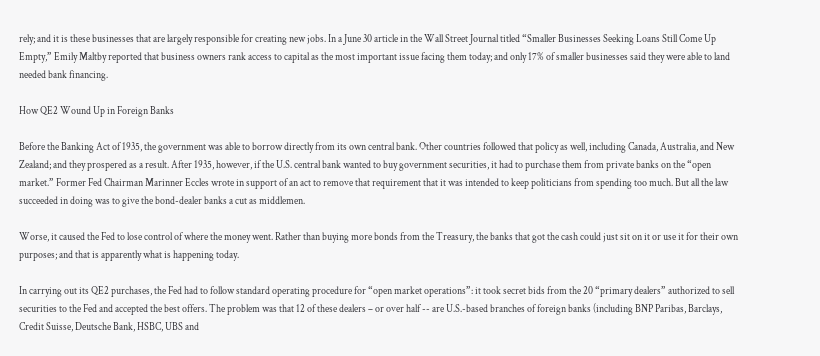rely; and it is these businesses that are largely responsible for creating new jobs. In a June 30 article in the Wall Street Journal titled “Smaller Businesses Seeking Loans Still Come Up Empty,” Emily Maltby reported that business owners rank access to capital as the most important issue facing them today; and only 17% of smaller businesses said they were able to land needed bank financing.

How QE2 Wound Up in Foreign Banks

Before the Banking Act of 1935, the government was able to borrow directly from its own central bank. Other countries followed that policy as well, including Canada, Australia, and New Zealand; and they prospered as a result. After 1935, however, if the U.S. central bank wanted to buy government securities, it had to purchase them from private banks on the “open market.” Former Fed Chairman Marinner Eccles wrote in support of an act to remove that requirement that it was intended to keep politicians from spending too much. But all the law succeeded in doing was to give the bond-dealer banks a cut as middlemen.

Worse, it caused the Fed to lose control of where the money went. Rather than buying more bonds from the Treasury, the banks that got the cash could just sit on it or use it for their own purposes; and that is apparently what is happening today.

In carrying out its QE2 purchases, the Fed had to follow standard operating procedure for “open market operations”: it took secret bids from the 20 “primary dealers” authorized to sell securities to the Fed and accepted the best offers. The problem was that 12 of these dealers – or over half -- are U.S.-based branches of foreign banks (including BNP Paribas, Barclays, Credit Suisse, Deutsche Bank, HSBC, UBS and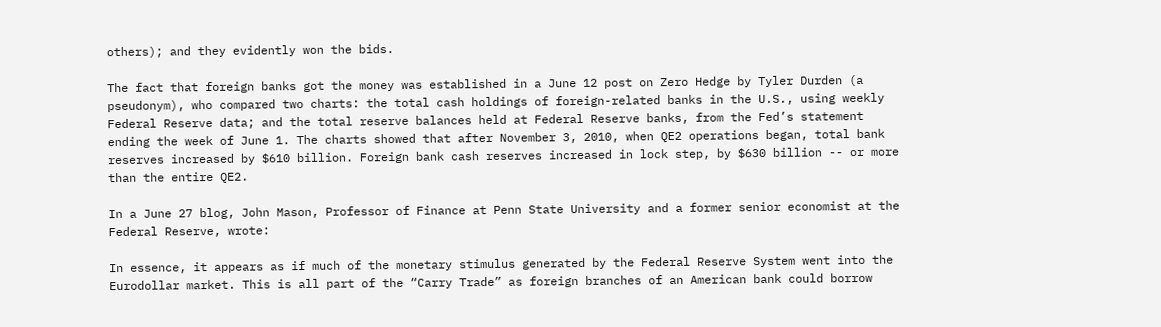others); and they evidently won the bids.

The fact that foreign banks got the money was established in a June 12 post on Zero Hedge by Tyler Durden (a pseudonym), who compared two charts: the total cash holdings of foreign-related banks in the U.S., using weekly Federal Reserve data; and the total reserve balances held at Federal Reserve banks, from the Fed’s statement ending the week of June 1. The charts showed that after November 3, 2010, when QE2 operations began, total bank reserves increased by $610 billion. Foreign bank cash reserves increased in lock step, by $630 billion -- or more than the entire QE2.

In a June 27 blog, John Mason, Professor of Finance at Penn State University and a former senior economist at the Federal Reserve, wrote:

In essence, it appears as if much of the monetary stimulus generated by the Federal Reserve System went into the Eurodollar market. This is all part of the “Carry Trade” as foreign branches of an American bank could borrow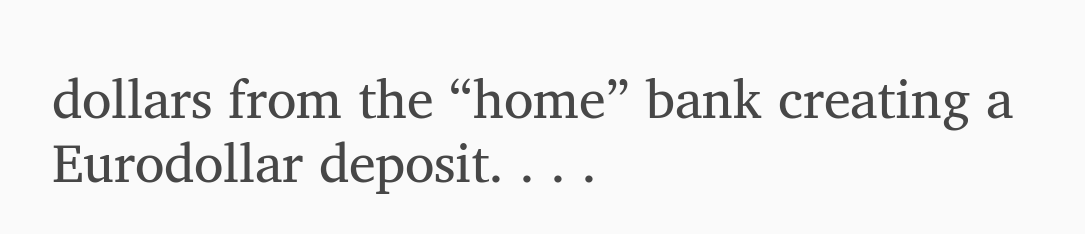dollars from the “home” bank creating a Eurodollar deposit. . . .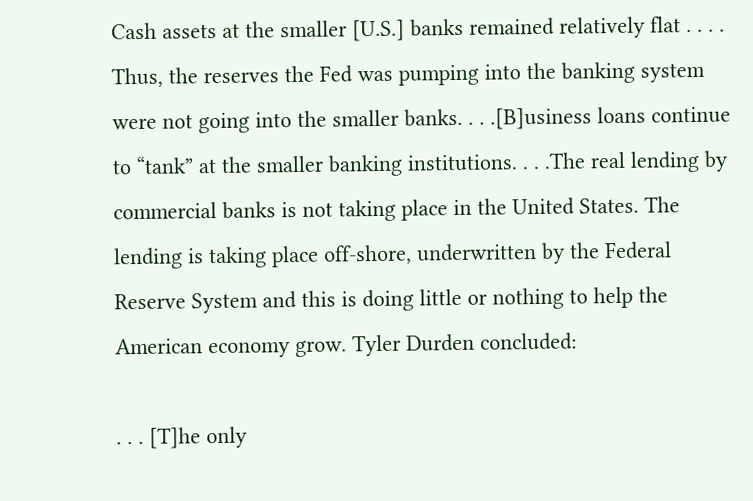Cash assets at the smaller [U.S.] banks remained relatively flat . . . . Thus, the reserves the Fed was pumping into the banking system were not going into the smaller banks. . . .[B]usiness loans continue to “tank” at the smaller banking institutions. . . .The real lending by commercial banks is not taking place in the United States. The lending is taking place off-shore, underwritten by the Federal Reserve System and this is doing little or nothing to help the American economy grow. Tyler Durden concluded:

. . . [T]he only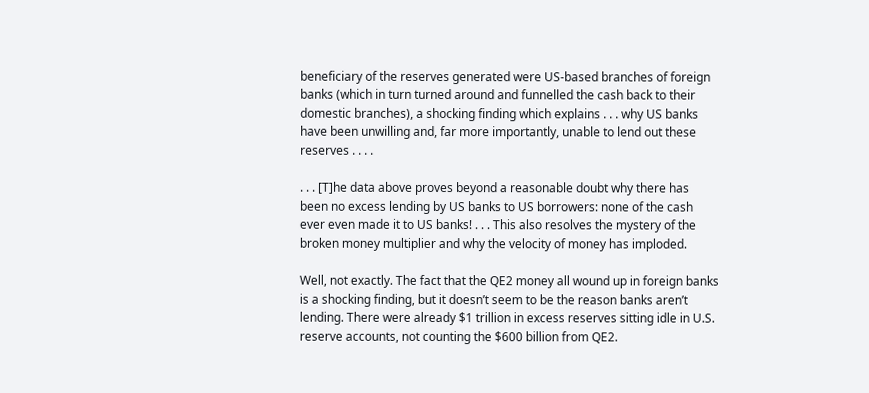beneficiary of the reserves generated were US-based branches of foreign banks (which in turn turned around and funnelled the cash back to their domestic branches), a shocking finding which explains . . . why US banks have been unwilling and, far more importantly, unable to lend out these reserves . . . .

. . . [T]he data above proves beyond a reasonable doubt why there has been no excess lending by US banks to US borrowers: none of the cash ever even made it to US banks! . . . This also resolves the mystery of the broken money multiplier and why the velocity of money has imploded.

Well, not exactly. The fact that the QE2 money all wound up in foreign banks is a shocking finding, but it doesn’t seem to be the reason banks aren’t lending. There were already $1 trillion in excess reserves sitting idle in U.S. reserve accounts, not counting the $600 billion from QE2.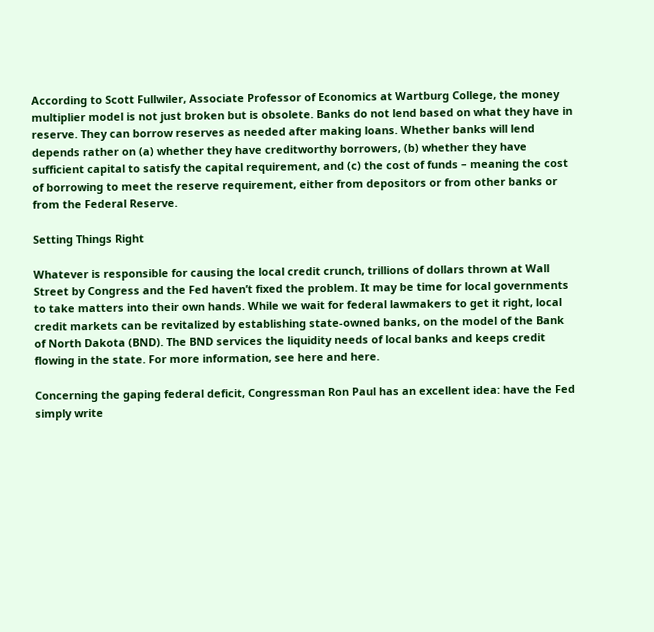According to Scott Fullwiler, Associate Professor of Economics at Wartburg College, the money multiplier model is not just broken but is obsolete. Banks do not lend based on what they have in reserve. They can borrow reserves as needed after making loans. Whether banks will lend depends rather on (a) whether they have creditworthy borrowers, (b) whether they have sufficient capital to satisfy the capital requirement, and (c) the cost of funds – meaning the cost of borrowing to meet the reserve requirement, either from depositors or from other banks or from the Federal Reserve.

Setting Things Right

Whatever is responsible for causing the local credit crunch, trillions of dollars thrown at Wall Street by Congress and the Fed haven’t fixed the problem. It may be time for local governments to take matters into their own hands. While we wait for federal lawmakers to get it right, local credit markets can be revitalized by establishing state-owned banks, on the model of the Bank of North Dakota (BND). The BND services the liquidity needs of local banks and keeps credit flowing in the state. For more information, see here and here.

Concerning the gaping federal deficit, Congressman Ron Paul has an excellent idea: have the Fed simply write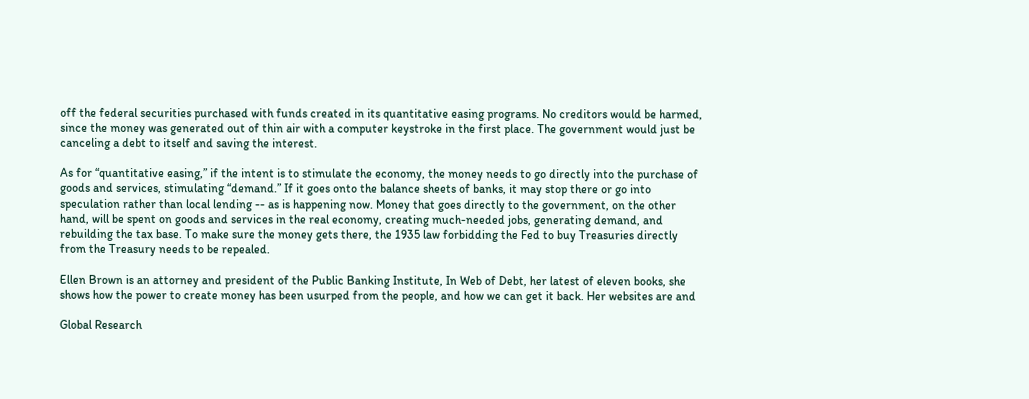off the federal securities purchased with funds created in its quantitative easing programs. No creditors would be harmed, since the money was generated out of thin air with a computer keystroke in the first place. The government would just be canceling a debt to itself and saving the interest.

As for “quantitative easing,” if the intent is to stimulate the economy, the money needs to go directly into the purchase of goods and services, stimulating “demand.” If it goes onto the balance sheets of banks, it may stop there or go into speculation rather than local lending -- as is happening now. Money that goes directly to the government, on the other hand, will be spent on goods and services in the real economy, creating much-needed jobs, generating demand, and rebuilding the tax base. To make sure the money gets there, the 1935 law forbidding the Fed to buy Treasuries directly from the Treasury needs to be repealed.

Ellen Brown is an attorney and president of the Public Banking Institute, In Web of Debt, her latest of eleven books, she shows how the power to create money has been usurped from the people, and how we can get it back. Her websites are and

Global Research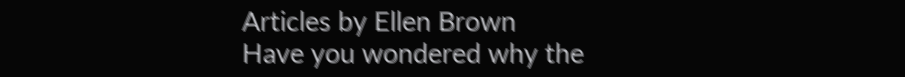Articles by Ellen Brown
Have you wondered why the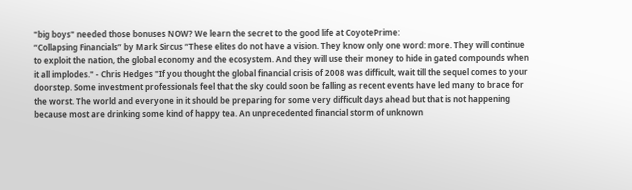"big boys" needed those bonuses NOW? We learn the secret to the good life at CoyotePrime:
“Collapsing Financials” by Mark Sircus “These elites do not have a vision. They know only one word: more. They will continue to exploit the nation, the global economy and the ecosystem. And they will use their money to hide in gated compounds when it all implodes." - Chris Hedges "If you thought the global financial crisis of 2008 was difficult, wait till the sequel comes to your doorstep. Some investment professionals feel that the sky could soon be falling as recent events have led many to brace for the worst. The world and everyone in it should be preparing for some very difficult days ahead but that is not happening because most are drinking some kind of happy tea. An unprecedented financial storm of unknown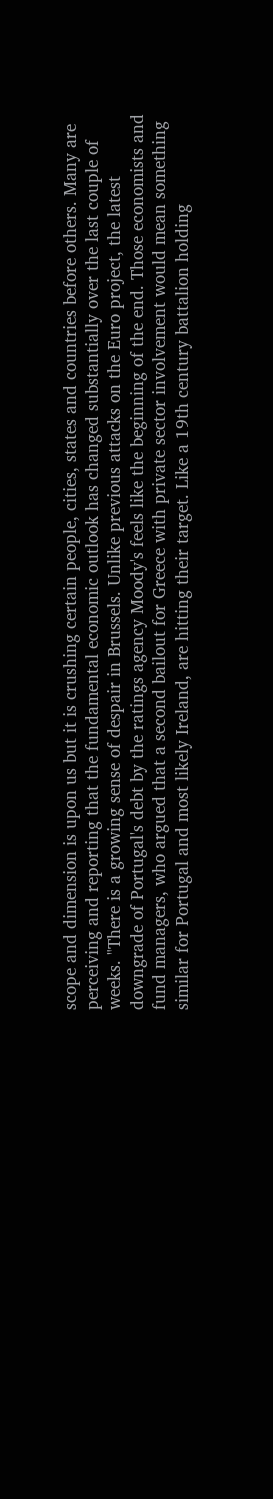scope and dimension is upon us but it is crushing certain people, cities, states and countries before others. Many are perceiving and reporting that the fundamental economic outlook has changed substantially over the last couple of weeks. "There is a growing sense of despair in Brussels. Unlike previous attacks on the Euro project, the latest downgrade of Portugal's debt by the ratings agency Moody's feels like the beginning of the end. Those economists and fund managers, who argued that a second bailout for Greece with private sector involvement would mean something similar for Portugal and most likely Ireland, are hitting their target. Like a 19th century battalion holding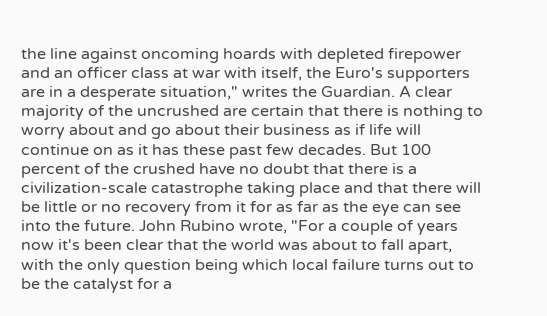the line against oncoming hoards with depleted firepower and an officer class at war with itself, the Euro's supporters are in a desperate situation," writes the Guardian. A clear majority of the uncrushed are certain that there is nothing to worry about and go about their business as if life will continue on as it has these past few decades. But 100 percent of the crushed have no doubt that there is a civilization-scale catastrophe taking place and that there will be little or no recovery from it for as far as the eye can see into the future. John Rubino wrote, "For a couple of years now it's been clear that the world was about to fall apart, with the only question being which local failure turns out to be the catalyst for a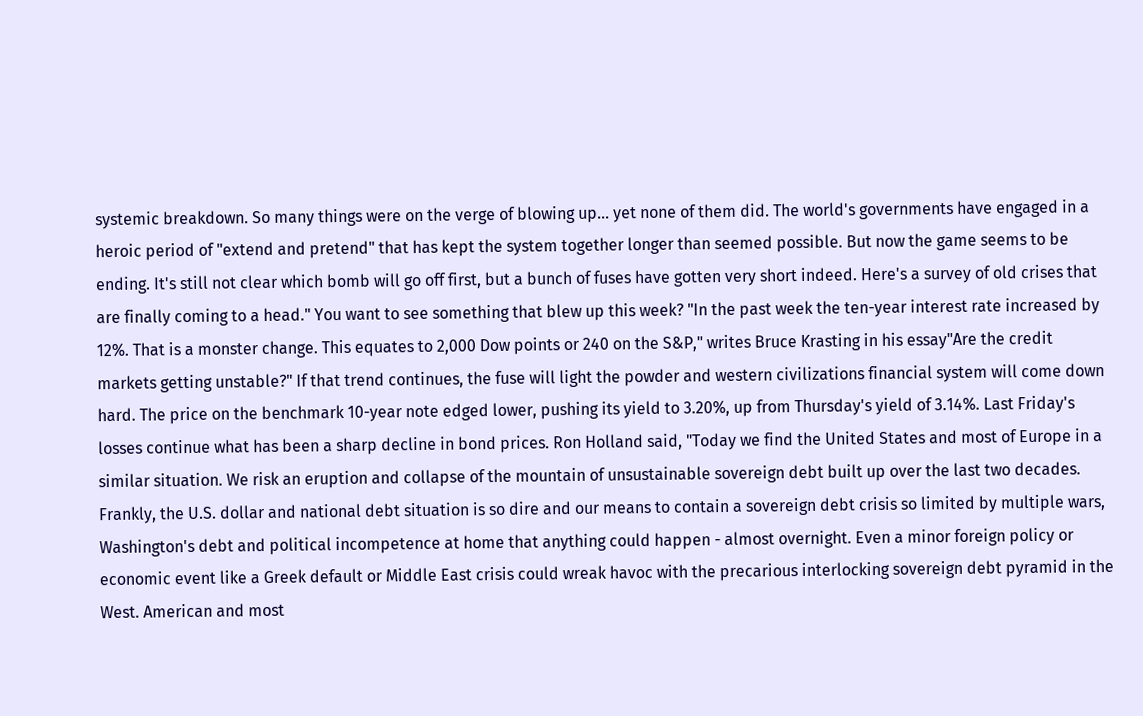systemic breakdown. So many things were on the verge of blowing up... yet none of them did. The world's governments have engaged in a heroic period of "extend and pretend" that has kept the system together longer than seemed possible. But now the game seems to be ending. It's still not clear which bomb will go off first, but a bunch of fuses have gotten very short indeed. Here's a survey of old crises that are finally coming to a head." You want to see something that blew up this week? "In the past week the ten-year interest rate increased by 12%. That is a monster change. This equates to 2,000 Dow points or 240 on the S&P," writes Bruce Krasting in his essay"Are the credit markets getting unstable?" If that trend continues, the fuse will light the powder and western civilizations financial system will come down hard. The price on the benchmark 10-year note edged lower, pushing its yield to 3.20%, up from Thursday's yield of 3.14%. Last Friday's losses continue what has been a sharp decline in bond prices. Ron Holland said, "Today we find the United States and most of Europe in a similar situation. We risk an eruption and collapse of the mountain of unsustainable sovereign debt built up over the last two decades. Frankly, the U.S. dollar and national debt situation is so dire and our means to contain a sovereign debt crisis so limited by multiple wars, Washington's debt and political incompetence at home that anything could happen - almost overnight. Even a minor foreign policy or economic event like a Greek default or Middle East crisis could wreak havoc with the precarious interlocking sovereign debt pyramid in the West. American and most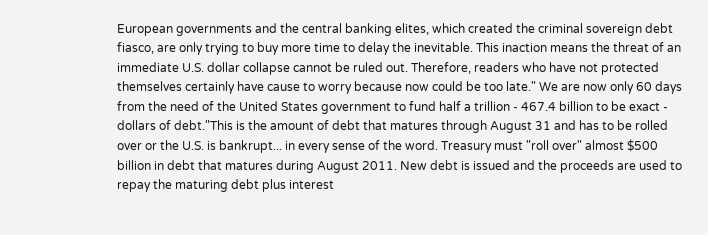European governments and the central banking elites, which created the criminal sovereign debt fiasco, are only trying to buy more time to delay the inevitable. This inaction means the threat of an immediate U.S. dollar collapse cannot be ruled out. Therefore, readers who have not protected themselves certainly have cause to worry because now could be too late." We are now only 60 days from the need of the United States government to fund half a trillion - 467.4 billion to be exact - dollars of debt."This is the amount of debt that matures through August 31 and has to be rolled over or the U.S. is bankrupt... in every sense of the word. Treasury must "roll over" almost $500 billion in debt that matures during August 2011. New debt is issued and the proceeds are used to repay the maturing debt plus interest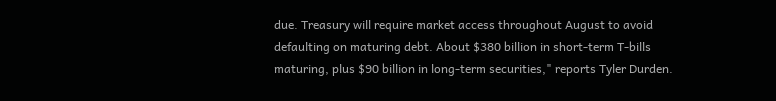due. Treasury will require market access throughout August to avoid defaulting on maturing debt. About $380 billion in short-term T-bills maturing, plus $90 billion in long-term securities," reports Tyler Durden.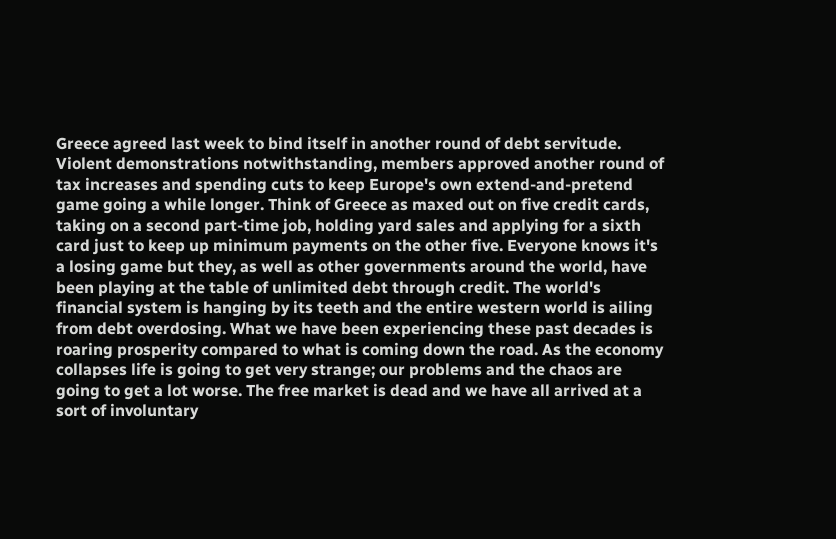Greece agreed last week to bind itself in another round of debt servitude. Violent demonstrations notwithstanding, members approved another round of tax increases and spending cuts to keep Europe's own extend-and-pretend game going a while longer. Think of Greece as maxed out on five credit cards, taking on a second part-time job, holding yard sales and applying for a sixth card just to keep up minimum payments on the other five. Everyone knows it's a losing game but they, as well as other governments around the world, have been playing at the table of unlimited debt through credit. The world's financial system is hanging by its teeth and the entire western world is ailing from debt overdosing. What we have been experiencing these past decades is roaring prosperity compared to what is coming down the road. As the economy collapses life is going to get very strange; our problems and the chaos are going to get a lot worse. The free market is dead and we have all arrived at a sort of involuntary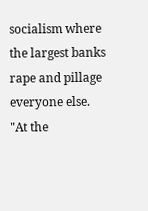socialism where the largest banks rape and pillage everyone else. "At the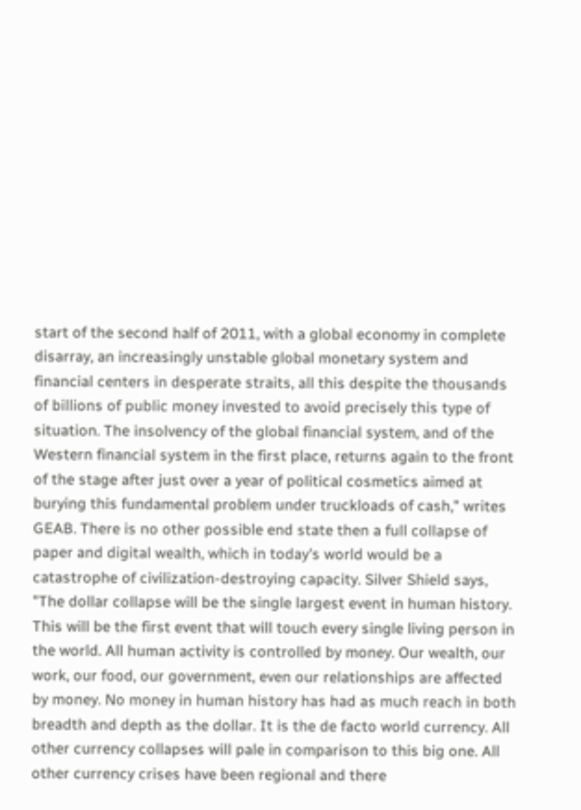start of the second half of 2011, with a global economy in complete disarray, an increasingly unstable global monetary system and financial centers in desperate straits, all this despite the thousands of billions of public money invested to avoid precisely this type of situation. The insolvency of the global financial system, and of the Western financial system in the first place, returns again to the front of the stage after just over a year of political cosmetics aimed at burying this fundamental problem under truckloads of cash," writes GEAB. There is no other possible end state then a full collapse of paper and digital wealth, which in today's world would be a catastrophe of civilization-destroying capacity. Silver Shield says, "The dollar collapse will be the single largest event in human history. This will be the first event that will touch every single living person in the world. All human activity is controlled by money. Our wealth, our work, our food, our government, even our relationships are affected by money. No money in human history has had as much reach in both breadth and depth as the dollar. It is the de facto world currency. All other currency collapses will pale in comparison to this big one. All other currency crises have been regional and there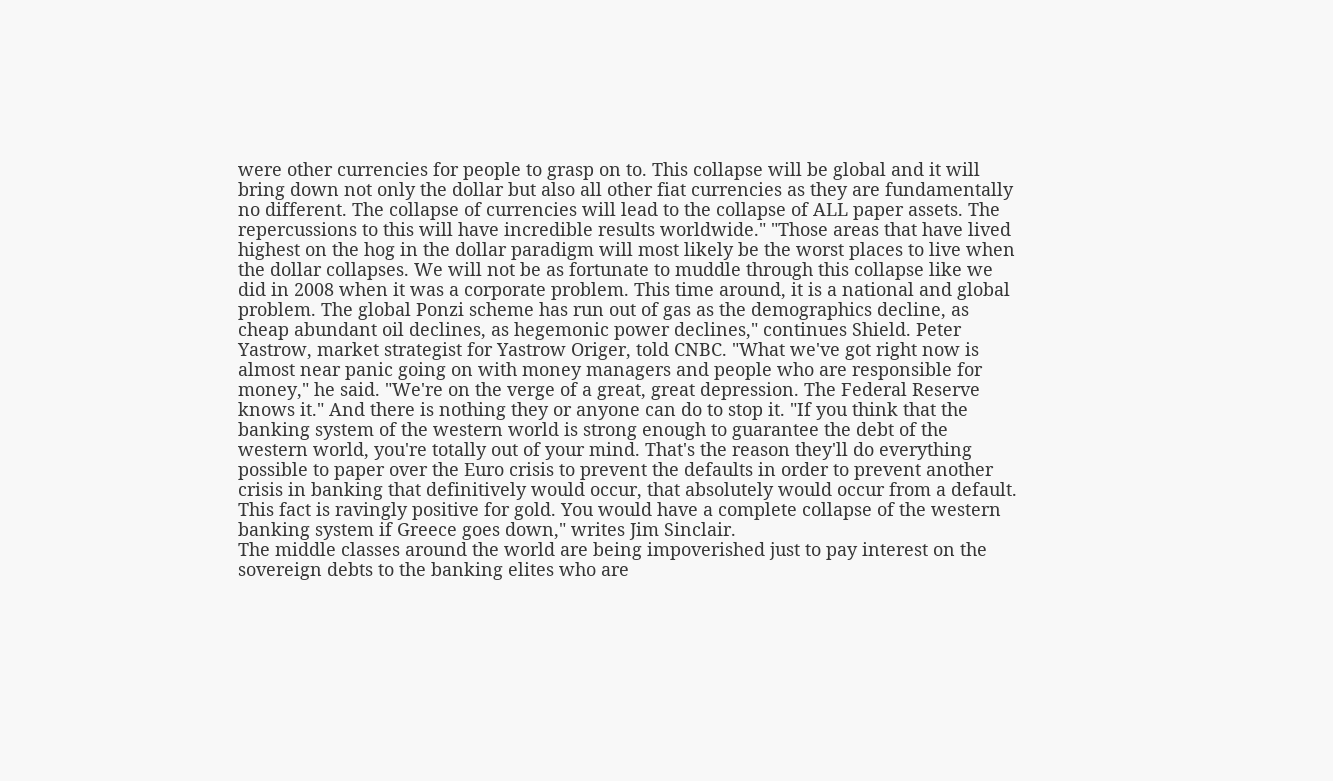were other currencies for people to grasp on to. This collapse will be global and it will bring down not only the dollar but also all other fiat currencies as they are fundamentally no different. The collapse of currencies will lead to the collapse of ALL paper assets. The repercussions to this will have incredible results worldwide." "Those areas that have lived highest on the hog in the dollar paradigm will most likely be the worst places to live when the dollar collapses. We will not be as fortunate to muddle through this collapse like we did in 2008 when it was a corporate problem. This time around, it is a national and global problem. The global Ponzi scheme has run out of gas as the demographics decline, as cheap abundant oil declines, as hegemonic power declines," continues Shield. Peter Yastrow, market strategist for Yastrow Origer, told CNBC. "What we've got right now is almost near panic going on with money managers and people who are responsible for money," he said. "We're on the verge of a great, great depression. The Federal Reserve knows it." And there is nothing they or anyone can do to stop it. "If you think that the banking system of the western world is strong enough to guarantee the debt of the western world, you're totally out of your mind. That's the reason they'll do everything possible to paper over the Euro crisis to prevent the defaults in order to prevent another crisis in banking that definitively would occur, that absolutely would occur from a default. This fact is ravingly positive for gold. You would have a complete collapse of the western banking system if Greece goes down," writes Jim Sinclair.
The middle classes around the world are being impoverished just to pay interest on the sovereign debts to the banking elites who are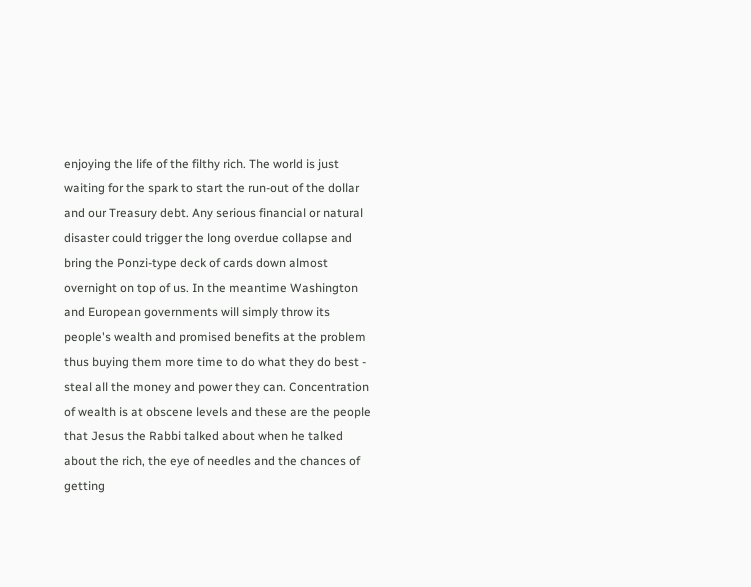enjoying the life of the filthy rich. The world is just waiting for the spark to start the run-out of the dollar and our Treasury debt. Any serious financial or natural disaster could trigger the long overdue collapse and bring the Ponzi-type deck of cards down almost overnight on top of us. In the meantime Washington and European governments will simply throw its people's wealth and promised benefits at the problem thus buying them more time to do what they do best - steal all the money and power they can. Concentration of wealth is at obscene levels and these are the people that Jesus the Rabbi talked about when he talked about the rich, the eye of needles and the chances of getting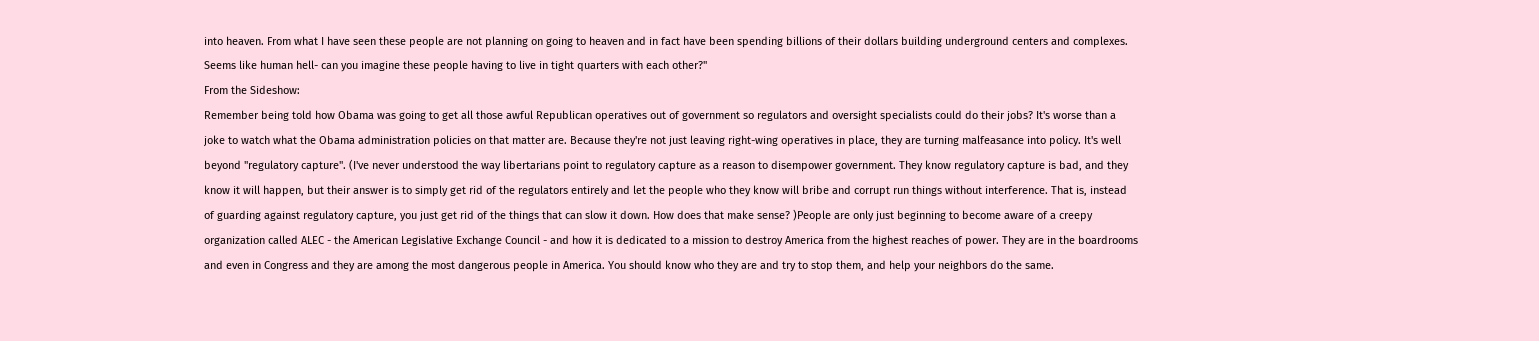into heaven. From what I have seen these people are not planning on going to heaven and in fact have been spending billions of their dollars building underground centers and complexes. Seems like human hell- can you imagine these people having to live in tight quarters with each other?"
From the Sideshow:
Remember being told how Obama was going to get all those awful Republican operatives out of government so regulators and oversight specialists could do their jobs? It's worse than a joke to watch what the Obama administration policies on that matter are. Because they're not just leaving right-wing operatives in place, they are turning malfeasance into policy. It's well beyond "regulatory capture". (I've never understood the way libertarians point to regulatory capture as a reason to disempower government. They know regulatory capture is bad, and they know it will happen, but their answer is to simply get rid of the regulators entirely and let the people who they know will bribe and corrupt run things without interference. That is, instead of guarding against regulatory capture, you just get rid of the things that can slow it down. How does that make sense? )People are only just beginning to become aware of a creepy organization called ALEC - the American Legislative Exchange Council - and how it is dedicated to a mission to destroy America from the highest reaches of power. They are in the boardrooms and even in Congress and they are among the most dangerous people in America. You should know who they are and try to stop them, and help your neighbors do the same.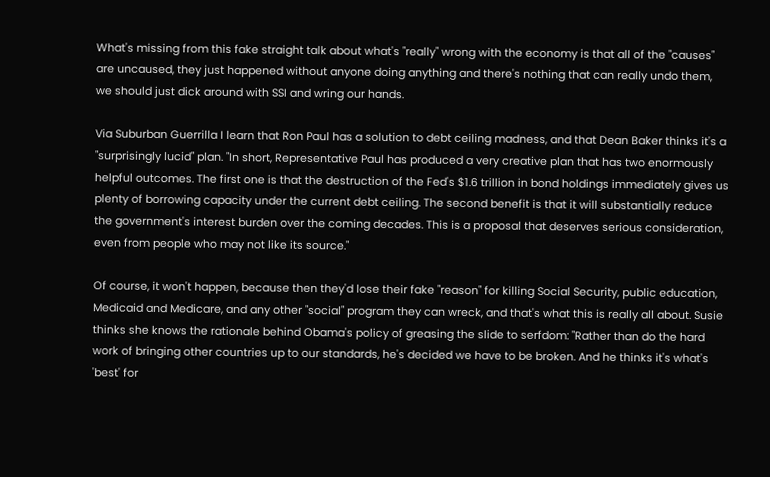What's missing from this fake straight talk about what's "really" wrong with the economy is that all of the "causes" are uncaused, they just happened without anyone doing anything and there's nothing that can really undo them, we should just dick around with SSI and wring our hands.

Via Suburban Guerrilla I learn that Ron Paul has a solution to debt ceiling madness, and that Dean Baker thinks it's a "surprisingly lucid" plan. "In short, Representative Paul has produced a very creative plan that has two enormously helpful outcomes. The first one is that the destruction of the Fed's $1.6 trillion in bond holdings immediately gives us plenty of borrowing capacity under the current debt ceiling. The second benefit is that it will substantially reduce the government's interest burden over the coming decades. This is a proposal that deserves serious consideration, even from people who may not like its source."

Of course, it won't happen, because then they'd lose their fake "reason" for killing Social Security, public education, Medicaid and Medicare, and any other "social" program they can wreck, and that's what this is really all about. Susie thinks she knows the rationale behind Obama's policy of greasing the slide to serfdom: "Rather than do the hard work of bringing other countries up to our standards, he's decided we have to be broken. And he thinks it's what's 'best' for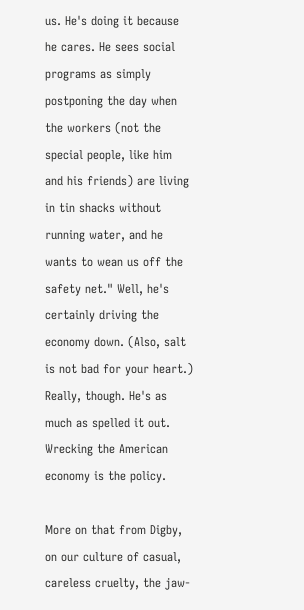us. He's doing it because he cares. He sees social programs as simply postponing the day when the workers (not the special people, like him and his friends) are living in tin shacks without running water, and he wants to wean us off the safety net." Well, he's certainly driving the economy down. (Also, salt is not bad for your heart.) Really, though. He's as much as spelled it out. Wrecking the American economy is the policy.

More on that from Digby, on our culture of casual, careless cruelty, the jaw-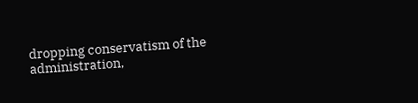dropping conservatism of the administration,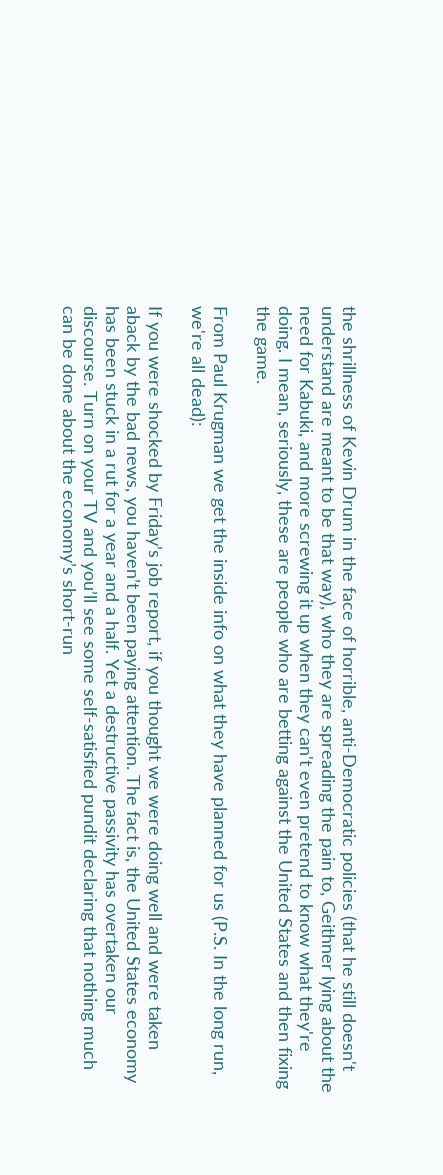the shrillness of Kevin Drum in the face of horrible, anti-Democratic policies (that he still doesn't understand are meant to be that way), who they are spreading the pain to, Geithner lying about the need for Kabuki, and more screwing it up when they can't even pretend to know what they're doing. I mean, seriously, these are people who are betting against the United States and then fixing the game.

From Paul Krugman we get the inside info on what they have planned for us (P.S. In the long run, we're all dead):

If you were shocked by Friday’s job report, if you thought we were doing well and were taken aback by the bad news, you haven’t been paying attention. The fact is, the United States economy has been stuck in a rut for a year and a half. Yet a destructive passivity has overtaken our discourse. Turn on your TV and you’ll see some self-satisfied pundit declaring that nothing much can be done about the economy’s short-run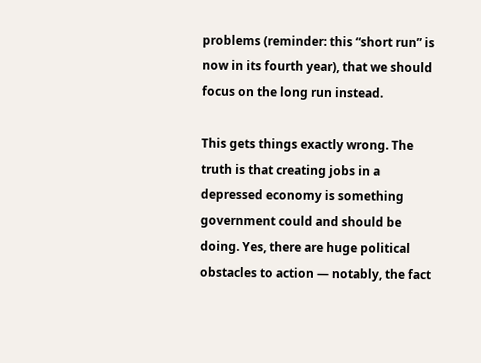problems (reminder: this “short run” is now in its fourth year), that we should focus on the long run instead.

This gets things exactly wrong. The truth is that creating jobs in a depressed economy is something government could and should be doing. Yes, there are huge political obstacles to action — notably, the fact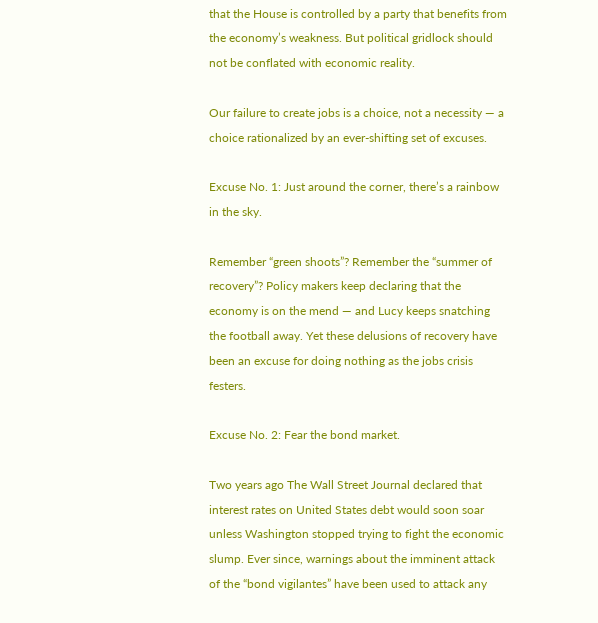that the House is controlled by a party that benefits from the economy’s weakness. But political gridlock should not be conflated with economic reality.

Our failure to create jobs is a choice, not a necessity — a choice rationalized by an ever-shifting set of excuses.

Excuse No. 1: Just around the corner, there’s a rainbow in the sky.

Remember “green shoots”? Remember the “summer of recovery”? Policy makers keep declaring that the economy is on the mend — and Lucy keeps snatching the football away. Yet these delusions of recovery have been an excuse for doing nothing as the jobs crisis festers.

Excuse No. 2: Fear the bond market.

Two years ago The Wall Street Journal declared that interest rates on United States debt would soon soar unless Washington stopped trying to fight the economic slump. Ever since, warnings about the imminent attack of the “bond vigilantes” have been used to attack any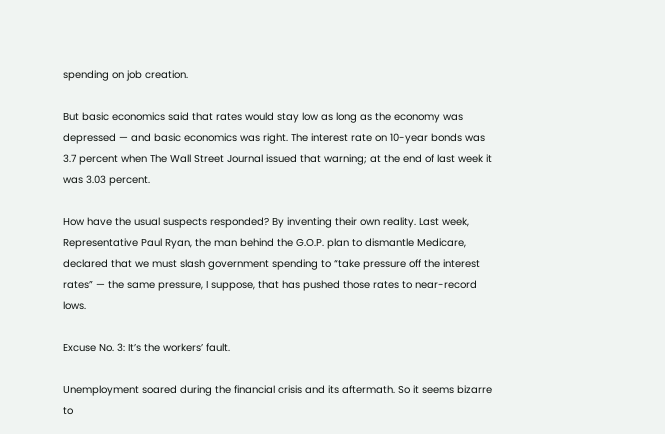spending on job creation.

But basic economics said that rates would stay low as long as the economy was depressed — and basic economics was right. The interest rate on 10-year bonds was 3.7 percent when The Wall Street Journal issued that warning; at the end of last week it was 3.03 percent.

How have the usual suspects responded? By inventing their own reality. Last week, Representative Paul Ryan, the man behind the G.O.P. plan to dismantle Medicare, declared that we must slash government spending to “take pressure off the interest rates” — the same pressure, I suppose, that has pushed those rates to near-record lows.

Excuse No. 3: It’s the workers’ fault.

Unemployment soared during the financial crisis and its aftermath. So it seems bizarre to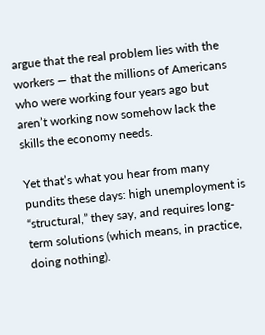argue that the real problem lies with the workers — that the millions of Americans who were working four years ago but aren’t working now somehow lack the skills the economy needs.

Yet that’s what you hear from many pundits these days: high unemployment is “structural,” they say, and requires long-term solutions (which means, in practice, doing nothing).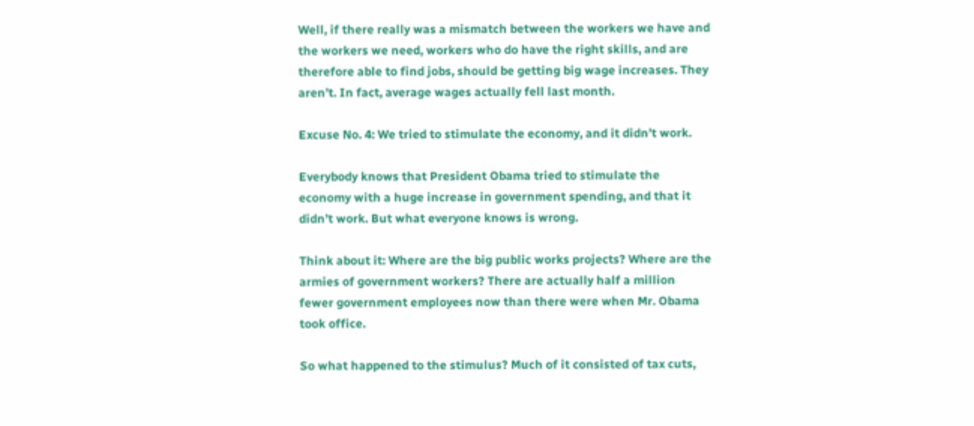Well, if there really was a mismatch between the workers we have and the workers we need, workers who do have the right skills, and are therefore able to find jobs, should be getting big wage increases. They aren’t. In fact, average wages actually fell last month.

Excuse No. 4: We tried to stimulate the economy, and it didn’t work.

Everybody knows that President Obama tried to stimulate the economy with a huge increase in government spending, and that it didn’t work. But what everyone knows is wrong.

Think about it: Where are the big public works projects? Where are the armies of government workers? There are actually half a million fewer government employees now than there were when Mr. Obama took office.

So what happened to the stimulus? Much of it consisted of tax cuts,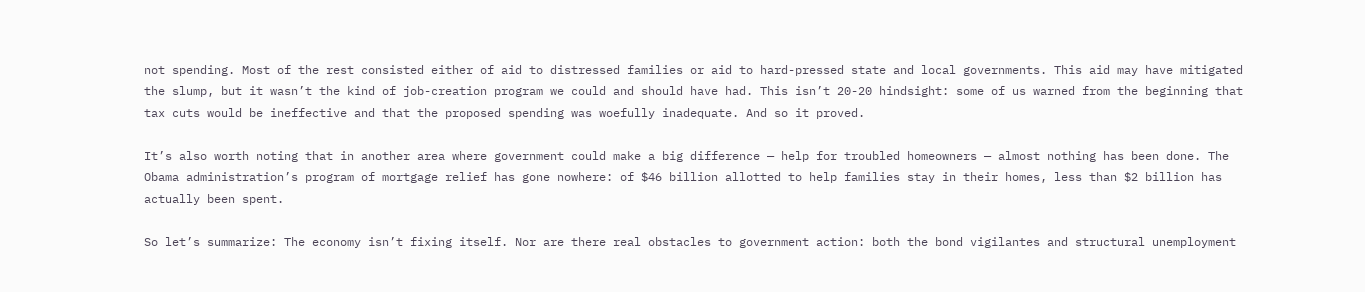not spending. Most of the rest consisted either of aid to distressed families or aid to hard-pressed state and local governments. This aid may have mitigated the slump, but it wasn’t the kind of job-creation program we could and should have had. This isn’t 20-20 hindsight: some of us warned from the beginning that tax cuts would be ineffective and that the proposed spending was woefully inadequate. And so it proved.

It’s also worth noting that in another area where government could make a big difference — help for troubled homeowners — almost nothing has been done. The Obama administration’s program of mortgage relief has gone nowhere: of $46 billion allotted to help families stay in their homes, less than $2 billion has actually been spent.

So let’s summarize: The economy isn’t fixing itself. Nor are there real obstacles to government action: both the bond vigilantes and structural unemployment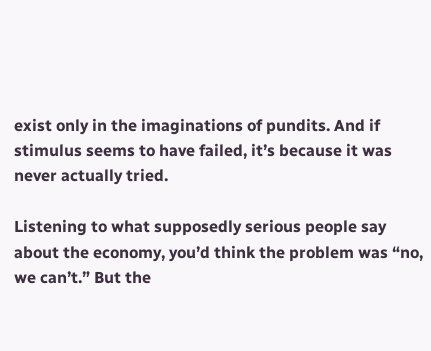exist only in the imaginations of pundits. And if stimulus seems to have failed, it’s because it was never actually tried.

Listening to what supposedly serious people say about the economy, you’d think the problem was “no, we can’t.” But the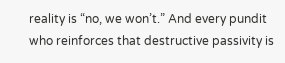reality is “no, we won’t.” And every pundit who reinforces that destructive passivity is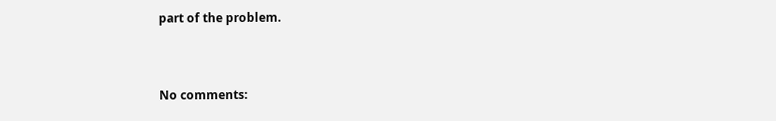part of the problem.


No comments: